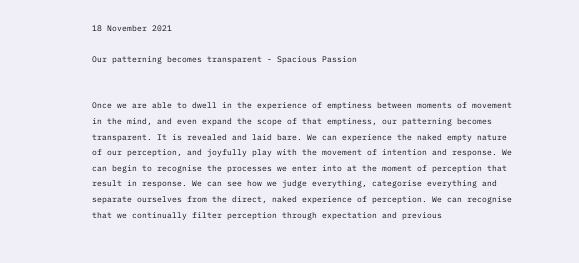18 November 2021

Our patterning becomes transparent - Spacious Passion


Once we are able to dwell in the experience of emptiness between moments of movement in the mind, and even expand the scope of that emptiness, our patterning becomes transparent. It is revealed and laid bare. We can experience the naked empty nature of our perception, and joyfully play with the movement of intention and response. We can begin to recognise the processes we enter into at the moment of perception that result in response. We can see how we judge everything, categorise everything and separate ourselves from the direct, naked experience of perception. We can recognise that we continually filter perception through expectation and previous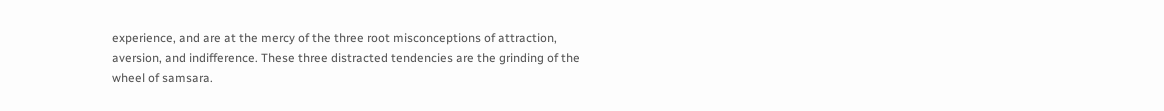experience, and are at the mercy of the three root misconceptions of attraction, aversion, and indifference. These three distracted tendencies are the grinding of the wheel of samsara.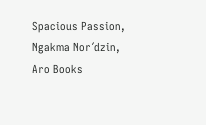Spacious Passion, Ngakma Nor´dzin, Aro Books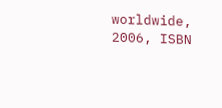worldwide,  2006, ISBN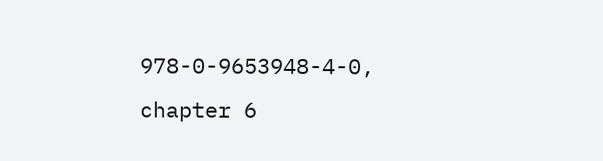978-0-9653948-4-0, chapter 6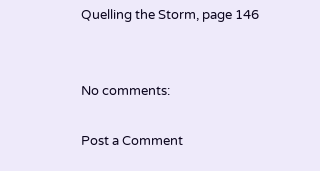Quelling the Storm, page 146


No comments:

Post a Comment